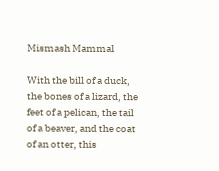Mismash Mammal

With the bill of a duck, the bones of a lizard, the feet of a pelican, the tail of a beaver, and the coat of an otter, this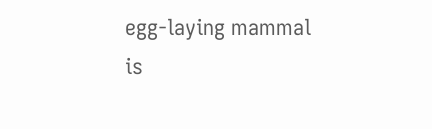egg-laying mammal is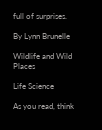full of surprises.

By Lynn Brunelle

Wildlife and Wild Places

Life Science

As you read, think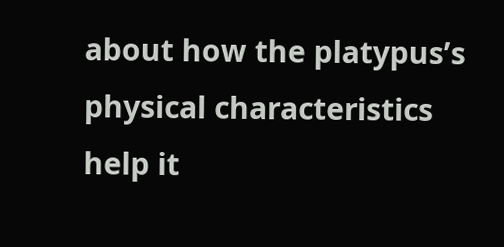about how the platypus’s physical characteristics help it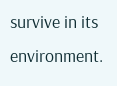survive in its environment.